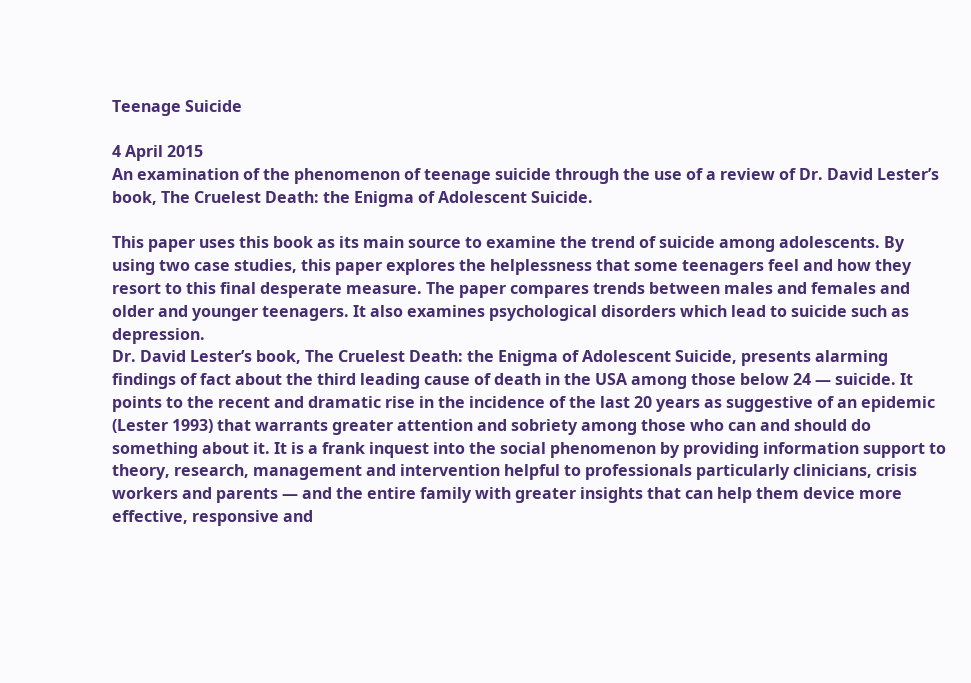Teenage Suicide

4 April 2015
An examination of the phenomenon of teenage suicide through the use of a review of Dr. David Lester’s book, The Cruelest Death: the Enigma of Adolescent Suicide.

This paper uses this book as its main source to examine the trend of suicide among adolescents. By using two case studies, this paper explores the helplessness that some teenagers feel and how they resort to this final desperate measure. The paper compares trends between males and females and older and younger teenagers. It also examines psychological disorders which lead to suicide such as depression.
Dr. David Lester’s book, The Cruelest Death: the Enigma of Adolescent Suicide, presents alarming findings of fact about the third leading cause of death in the USA among those below 24 — suicide. It points to the recent and dramatic rise in the incidence of the last 20 years as suggestive of an epidemic (Lester 1993) that warrants greater attention and sobriety among those who can and should do something about it. It is a frank inquest into the social phenomenon by providing information support to theory, research, management and intervention helpful to professionals particularly clinicians, crisis workers and parents — and the entire family with greater insights that can help them device more effective, responsive and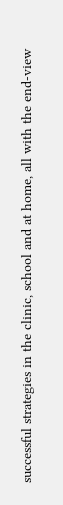successful strategies in the clinic, school and at home, all with the end-view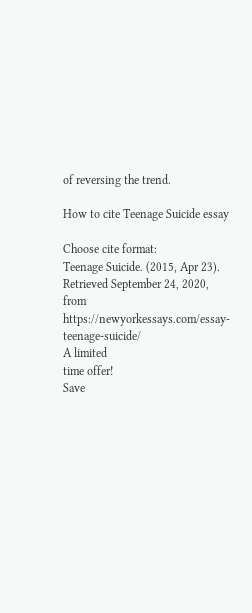of reversing the trend.

How to cite Teenage Suicide essay

Choose cite format:
Teenage Suicide. (2015, Apr 23). Retrieved September 24, 2020, from https://newyorkessays.com/essay-teenage-suicide/
A limited
time offer!
Save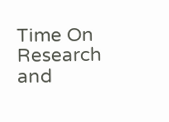Time On Research and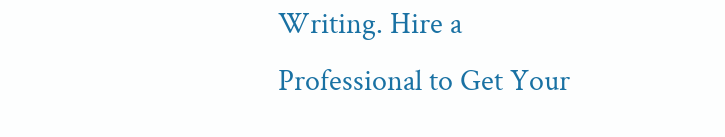Writing. Hire a Professional to Get Your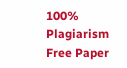100% Plagiarism Free Paper